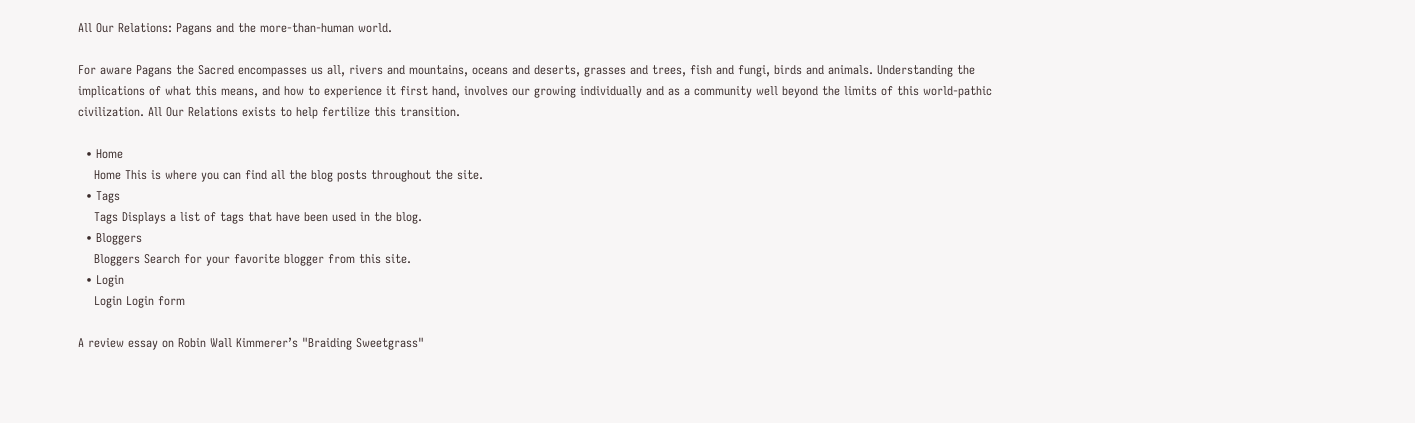All Our Relations: Pagans and the more-than-human world.

For aware Pagans the Sacred encompasses us all, rivers and mountains, oceans and deserts, grasses and trees, fish and fungi, birds and animals. Understanding the implications of what this means, and how to experience it first hand, involves our growing individually and as a community well beyond the limits of this world-pathic civilization. All Our Relations exists to help fertilize this transition.

  • Home
    Home This is where you can find all the blog posts throughout the site.
  • Tags
    Tags Displays a list of tags that have been used in the blog.
  • Bloggers
    Bloggers Search for your favorite blogger from this site.
  • Login
    Login Login form

A review essay on Robin Wall Kimmerer’s "Braiding Sweetgrass"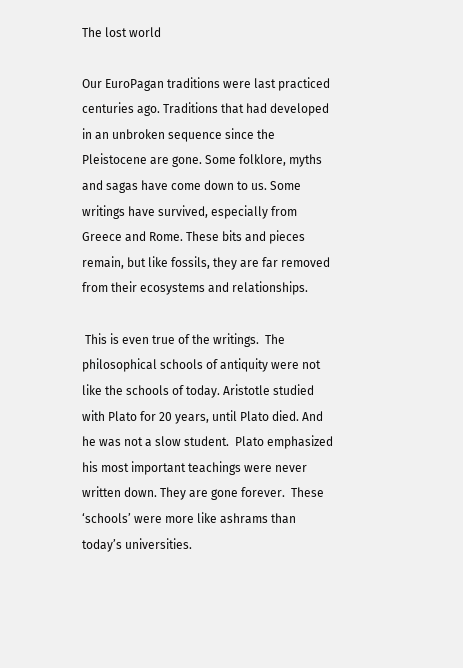The lost world

Our EuroPagan traditions were last practiced centuries ago. Traditions that had developed in an unbroken sequence since the Pleistocene are gone. Some folklore, myths and sagas have come down to us. Some writings have survived, especially from Greece and Rome. These bits and pieces remain, but like fossils, they are far removed from their ecosystems and relationships.

 This is even true of the writings.  The philosophical schools of antiquity were not like the schools of today. Aristotle studied with Plato for 20 years, until Plato died. And he was not a slow student.  Plato emphasized his most important teachings were never written down. They are gone forever.  These ‘schools’ were more like ashrams than today’s universities.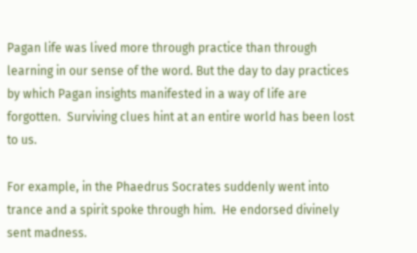Pagan life was lived more through practice than through learning in our sense of the word. But the day to day practices by which Pagan insights manifested in a way of life are forgotten.  Surviving clues hint at an entire world has been lost to us.

For example, in the Phaedrus Socrates suddenly went into trance and a spirit spoke through him.  He endorsed divinely sent madness.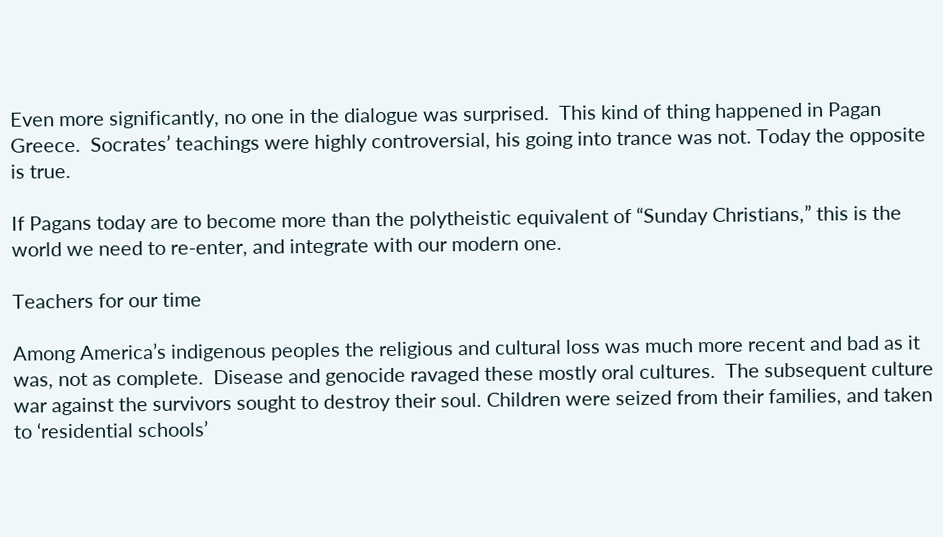Even more significantly, no one in the dialogue was surprised.  This kind of thing happened in Pagan Greece.  Socrates’ teachings were highly controversial, his going into trance was not. Today the opposite is true.

If Pagans today are to become more than the polytheistic equivalent of “Sunday Christians,” this is the world we need to re-enter, and integrate with our modern one.

Teachers for our time

Among America’s indigenous peoples the religious and cultural loss was much more recent and bad as it was, not as complete.  Disease and genocide ravaged these mostly oral cultures.  The subsequent culture war against the survivors sought to destroy their soul. Children were seized from their families, and taken to ‘residential schools’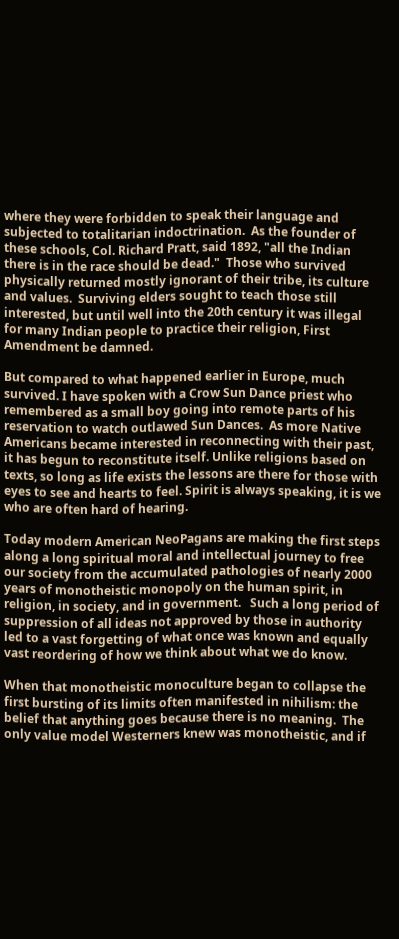where they were forbidden to speak their language and subjected to totalitarian indoctrination.  As the founder of these schools, Col. Richard Pratt, said 1892, "all the Indian there is in the race should be dead."  Those who survived physically returned mostly ignorant of their tribe, its culture and values.  Surviving elders sought to teach those still interested, but until well into the 20th century it was illegal for many Indian people to practice their religion, First Amendment be damned.

But compared to what happened earlier in Europe, much survived. I have spoken with a Crow Sun Dance priest who remembered as a small boy going into remote parts of his reservation to watch outlawed Sun Dances.  As more Native Americans became interested in reconnecting with their past, it has begun to reconstitute itself. Unlike religions based on texts, so long as life exists the lessons are there for those with eyes to see and hearts to feel. Spirit is always speaking, it is we who are often hard of hearing.

Today modern American NeoPagans are making the first steps along a long spiritual moral and intellectual journey to free our society from the accumulated pathologies of nearly 2000 years of monotheistic monopoly on the human spirit, in religion, in society, and in government.   Such a long period of suppression of all ideas not approved by those in authority led to a vast forgetting of what once was known and equally vast reordering of how we think about what we do know.

When that monotheistic monoculture began to collapse the first bursting of its limits often manifested in nihilism: the belief that anything goes because there is no meaning.  The only value model Westerners knew was monotheistic, and if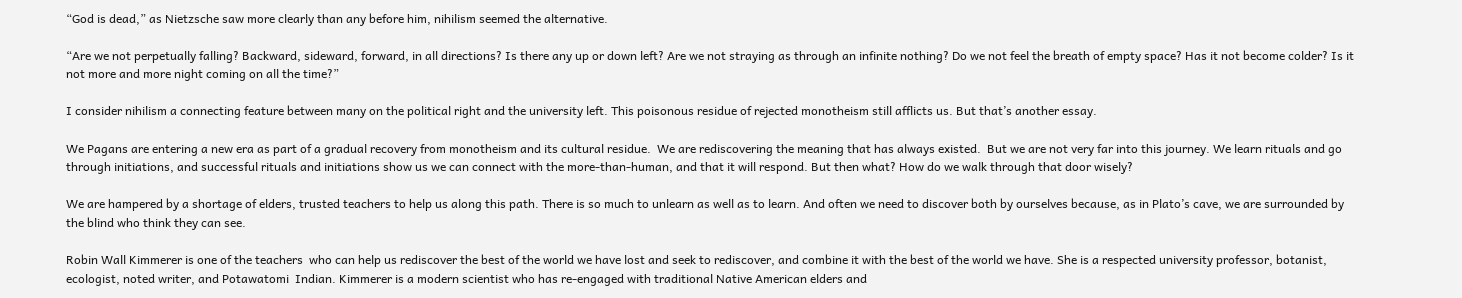“God is dead,” as Nietzsche saw more clearly than any before him, nihilism seemed the alternative.

“Are we not perpetually falling? Backward, sideward, forward, in all directions? Is there any up or down left? Are we not straying as through an infinite nothing? Do we not feel the breath of empty space? Has it not become colder? Is it not more and more night coming on all the time?”

I consider nihilism a connecting feature between many on the political right and the university left. This poisonous residue of rejected monotheism still afflicts us. But that’s another essay.

We Pagans are entering a new era as part of a gradual recovery from monotheism and its cultural residue.  We are rediscovering the meaning that has always existed.  But we are not very far into this journey. We learn rituals and go through initiations, and successful rituals and initiations show us we can connect with the more-than-human, and that it will respond. But then what? How do we walk through that door wisely?

We are hampered by a shortage of elders, trusted teachers to help us along this path. There is so much to unlearn as well as to learn. And often we need to discover both by ourselves because, as in Plato’s cave, we are surrounded by the blind who think they can see.

Robin Wall Kimmerer is one of the teachers  who can help us rediscover the best of the world we have lost and seek to rediscover, and combine it with the best of the world we have. She is a respected university professor, botanist, ecologist, noted writer, and Potawatomi  Indian. Kimmerer is a modern scientist who has re-engaged with traditional Native American elders and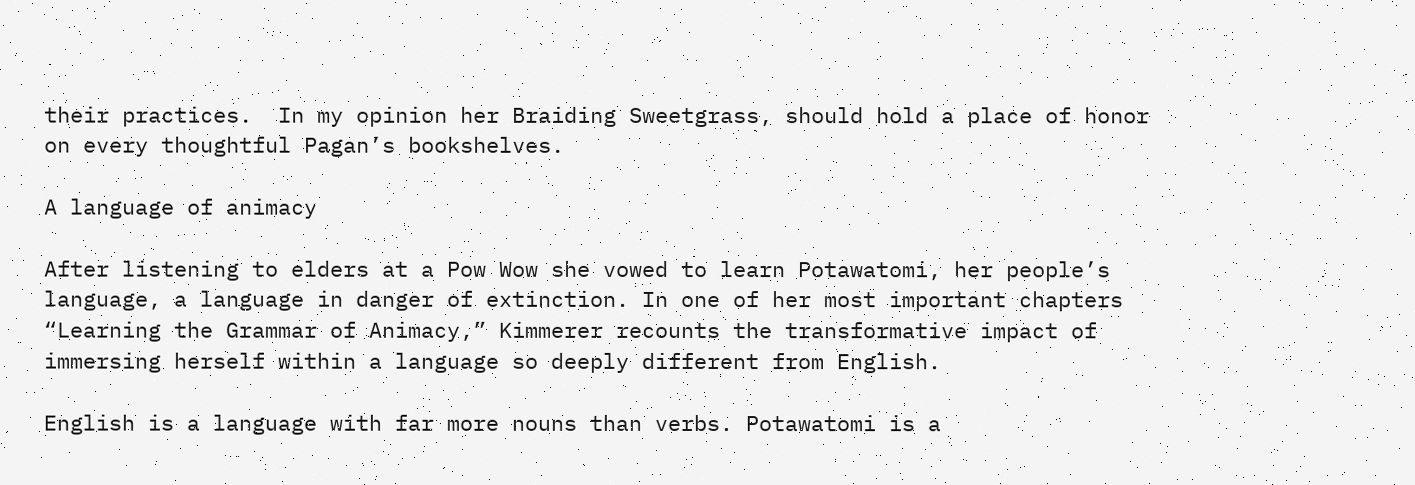their practices.  In my opinion her Braiding Sweetgrass, should hold a place of honor on every thoughtful Pagan’s bookshelves.

A language of animacy

After listening to elders at a Pow Wow she vowed to learn Potawatomi, her people’s language, a language in danger of extinction. In one of her most important chapters “Learning the Grammar of Animacy,” Kimmerer recounts the transformative impact of immersing herself within a language so deeply different from English.

English is a language with far more nouns than verbs. Potawatomi is a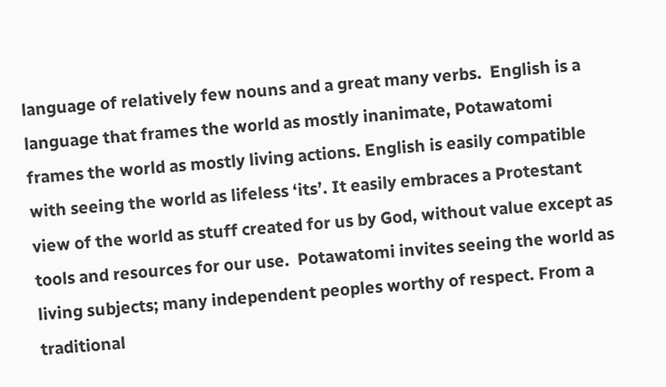language of relatively few nouns and a great many verbs.  English is a language that frames the world as mostly inanimate, Potawatomi frames the world as mostly living actions. English is easily compatible with seeing the world as lifeless ‘its’. It easily embraces a Protestant view of the world as stuff created for us by God, without value except as tools and resources for our use.  Potawatomi invites seeing the world as living subjects; many independent peoples worthy of respect. From a traditional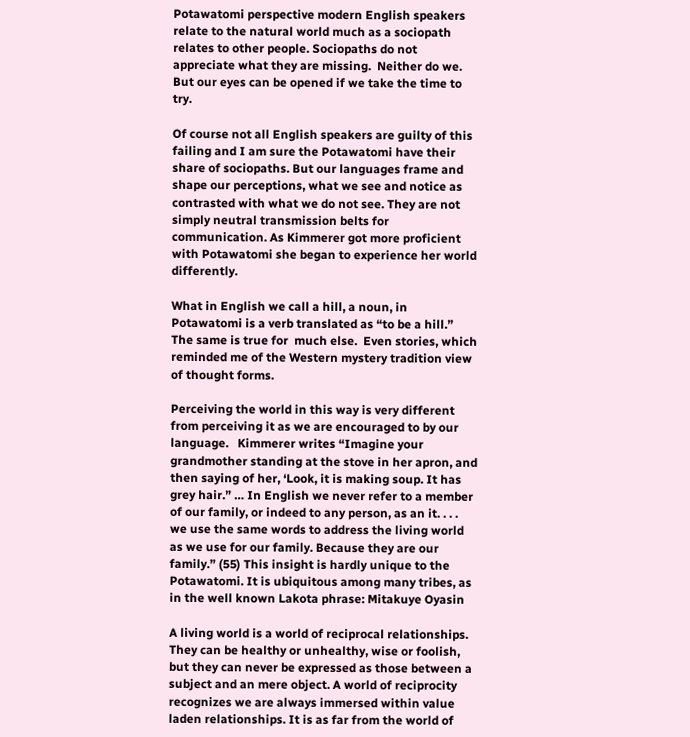Potawatomi perspective modern English speakers relate to the natural world much as a sociopath relates to other people. Sociopaths do not appreciate what they are missing.  Neither do we.  But our eyes can be opened if we take the time to try.

Of course not all English speakers are guilty of this failing and I am sure the Potawatomi have their share of sociopaths. But our languages frame and shape our perceptions, what we see and notice as contrasted with what we do not see. They are not simply neutral transmission belts for communication. As Kimmerer got more proficient with Potawatomi she began to experience her world differently.

What in English we call a hill, a noun, in Potawatomi is a verb translated as “to be a hill.”  The same is true for  much else.  Even stories, which reminded me of the Western mystery tradition view of thought forms.

Perceiving the world in this way is very different from perceiving it as we are encouraged to by our language.   Kimmerer writes “Imagine your grandmother standing at the stove in her apron, and then saying of her, ‘Look, it is making soup. It has grey hair.” … In English we never refer to a member of our family, or indeed to any person, as an it. . . . we use the same words to address the living world as we use for our family. Because they are our family.” (55) This insight is hardly unique to the Potawatomi. It is ubiquitous among many tribes, as in the well known Lakota phrase: Mitakuye Oyasin

A living world is a world of reciprocal relationships. They can be healthy or unhealthy, wise or foolish, but they can never be expressed as those between a subject and an mere object. A world of reciprocity recognizes we are always immersed within value laden relationships. It is as far from the world of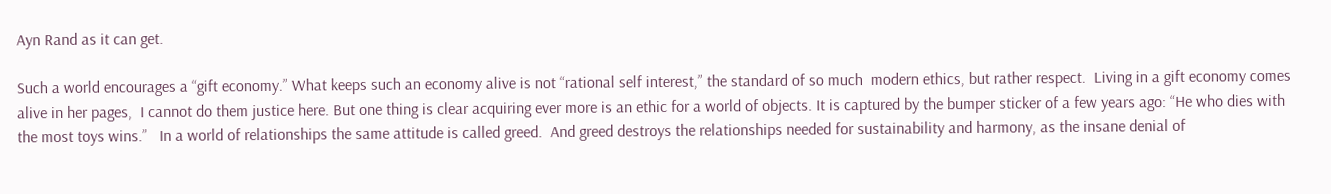Ayn Rand as it can get.

Such a world encourages a “gift economy.” What keeps such an economy alive is not “rational self interest,” the standard of so much  modern ethics, but rather respect.  Living in a gift economy comes alive in her pages,  I cannot do them justice here. But one thing is clear acquiring ever more is an ethic for a world of objects. It is captured by the bumper sticker of a few years ago: “He who dies with the most toys wins.”   In a world of relationships the same attitude is called greed.  And greed destroys the relationships needed for sustainability and harmony, as the insane denial of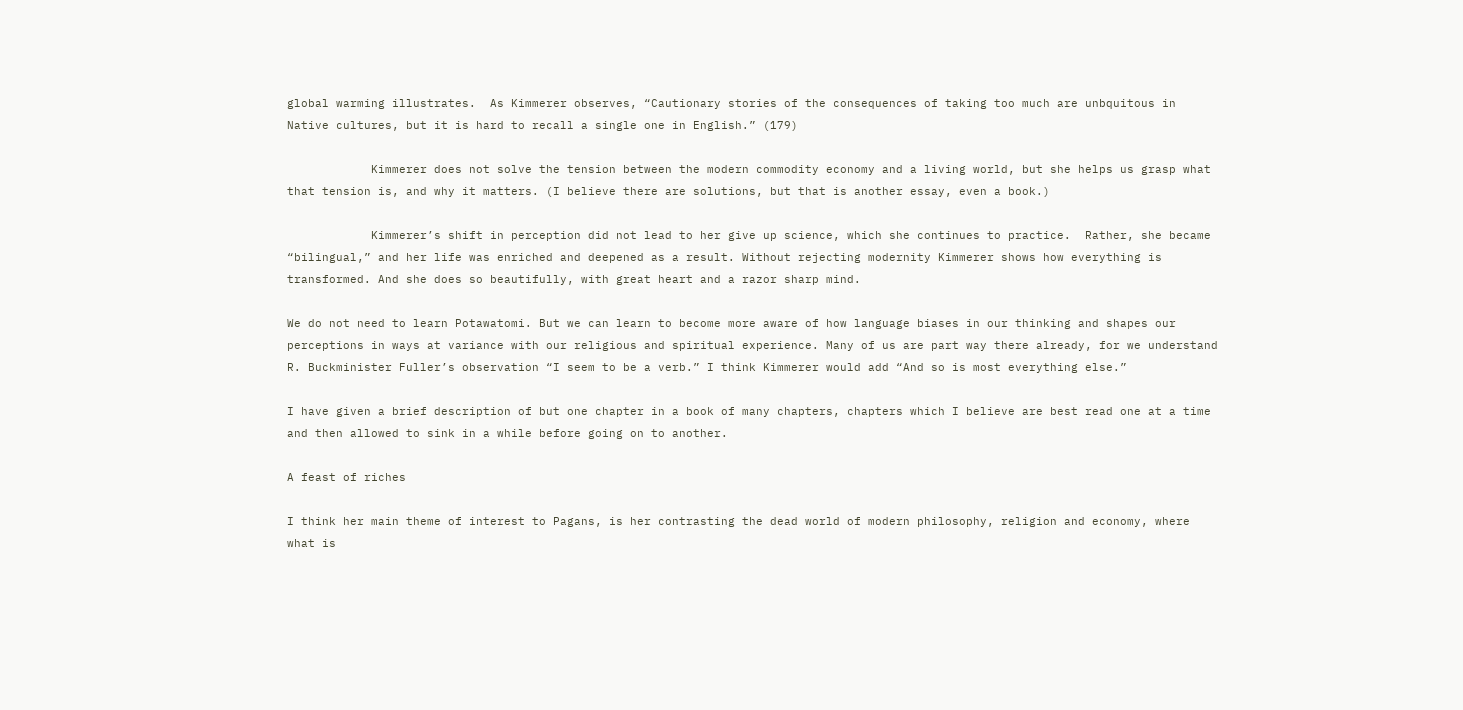global warming illustrates.  As Kimmerer observes, “Cautionary stories of the consequences of taking too much are unbquitous in Native cultures, but it is hard to recall a single one in English.” (179)

            Kimmerer does not solve the tension between the modern commodity economy and a living world, but she helps us grasp what that tension is, and why it matters. (I believe there are solutions, but that is another essay, even a book.)

            Kimmerer’s shift in perception did not lead to her give up science, which she continues to practice.  Rather, she became “bilingual,” and her life was enriched and deepened as a result. Without rejecting modernity Kimmerer shows how everything is transformed. And she does so beautifully, with great heart and a razor sharp mind.

We do not need to learn Potawatomi. But we can learn to become more aware of how language biases in our thinking and shapes our perceptions in ways at variance with our religious and spiritual experience. Many of us are part way there already, for we understand R. Buckminister Fuller’s observation “I seem to be a verb.” I think Kimmerer would add “And so is most everything else.”

I have given a brief description of but one chapter in a book of many chapters, chapters which I believe are best read one at a time and then allowed to sink in a while before going on to another.

A feast of riches

I think her main theme of interest to Pagans, is her contrasting the dead world of modern philosophy, religion and economy, where what is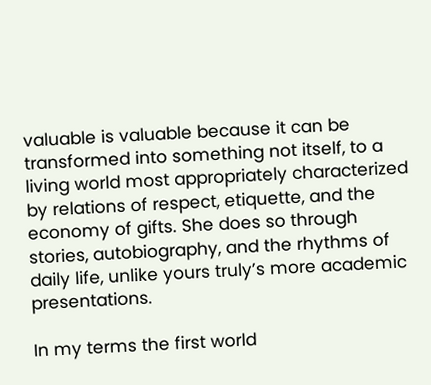valuable is valuable because it can be transformed into something not itself, to a living world most appropriately characterized by relations of respect, etiquette, and the economy of gifts. She does so through stories, autobiography, and the rhythms of daily life, unlike yours truly’s more academic presentations.

In my terms the first world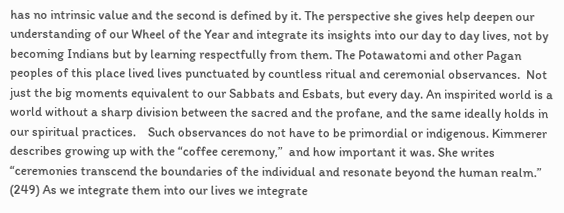has no intrinsic value and the second is defined by it. The perspective she gives help deepen our understanding of our Wheel of the Year and integrate its insights into our day to day lives, not by becoming Indians but by learning respectfully from them. The Potawatomi and other Pagan peoples of this place lived lives punctuated by countless ritual and ceremonial observances.  Not just the big moments equivalent to our Sabbats and Esbats, but every day. An inspirited world is a world without a sharp division between the sacred and the profane, and the same ideally holds in our spiritual practices.    Such observances do not have to be primordial or indigenous. Kimmerer describes growing up with the “coffee ceremony,”  and how important it was. She writes “ceremonies transcend the boundaries of the individual and resonate beyond the human realm.” (249) As we integrate them into our lives we integrate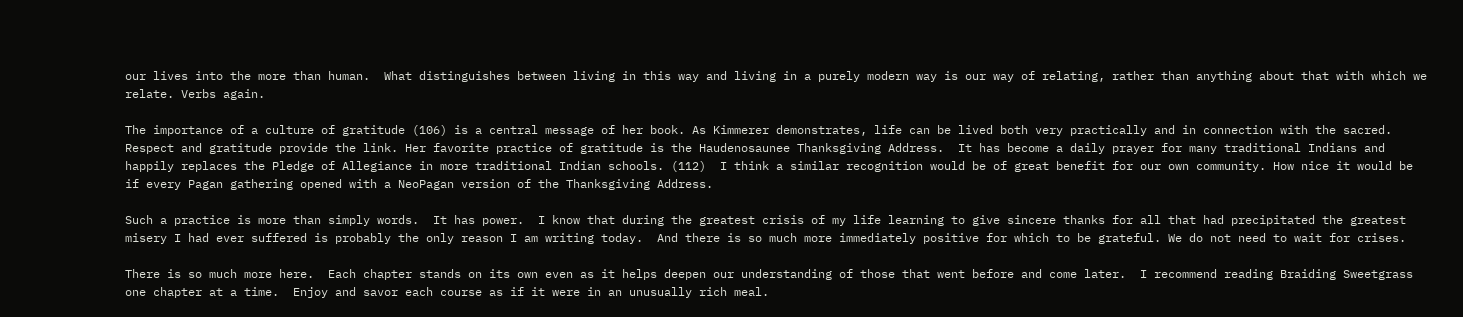our lives into the more than human.  What distinguishes between living in this way and living in a purely modern way is our way of relating, rather than anything about that with which we relate. Verbs again.

The importance of a culture of gratitude (106) is a central message of her book. As Kimmerer demonstrates, life can be lived both very practically and in connection with the sacred.  Respect and gratitude provide the link. Her favorite practice of gratitude is the Haudenosaunee Thanksgiving Address.  It has become a daily prayer for many traditional Indians and happily replaces the Pledge of Allegiance in more traditional Indian schools. (112)  I think a similar recognition would be of great benefit for our own community. How nice it would be if every Pagan gathering opened with a NeoPagan version of the Thanksgiving Address.

Such a practice is more than simply words.  It has power.  I know that during the greatest crisis of my life learning to give sincere thanks for all that had precipitated the greatest misery I had ever suffered is probably the only reason I am writing today.  And there is so much more immediately positive for which to be grateful. We do not need to wait for crises.

There is so much more here.  Each chapter stands on its own even as it helps deepen our understanding of those that went before and come later.  I recommend reading Braiding Sweetgrass one chapter at a time.  Enjoy and savor each course as if it were in an unusually rich meal.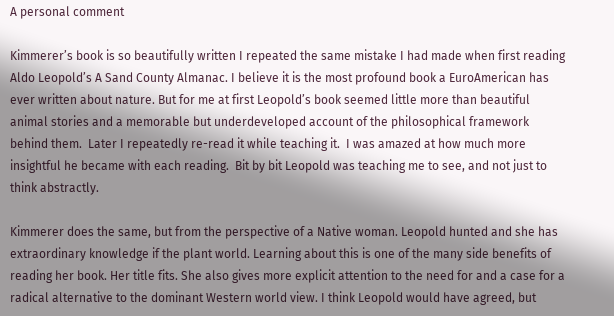A personal comment

Kimmerer’s book is so beautifully written I repeated the same mistake I had made when first reading Aldo Leopold’s A Sand County Almanac. I believe it is the most profound book a EuroAmerican has ever written about nature. But for me at first Leopold’s book seemed little more than beautiful animal stories and a memorable but underdeveloped account of the philosophical framework behind them.  Later I repeatedly re-read it while teaching it.  I was amazed at how much more insightful he became with each reading.  Bit by bit Leopold was teaching me to see, and not just to think abstractly.

Kimmerer does the same, but from the perspective of a Native woman. Leopold hunted and she has extraordinary knowledge if the plant world. Learning about this is one of the many side benefits of reading her book. Her title fits. She also gives more explicit attention to the need for and a case for a radical alternative to the dominant Western world view. I think Leopold would have agreed, but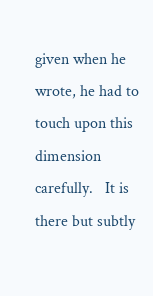given when he wrote, he had to touch upon this dimension carefully.   It is there but subtly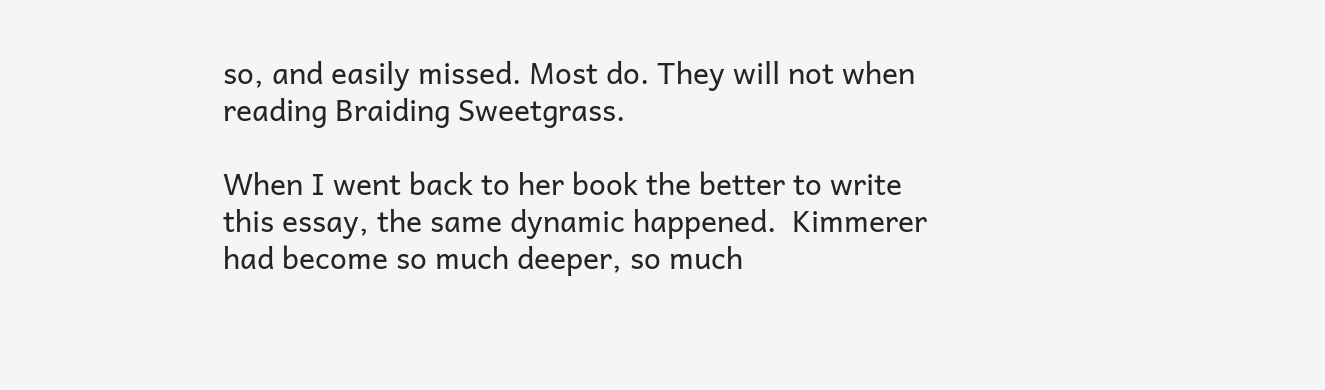so, and easily missed. Most do. They will not when reading Braiding Sweetgrass.

When I went back to her book the better to write this essay, the same dynamic happened.  Kimmerer had become so much deeper, so much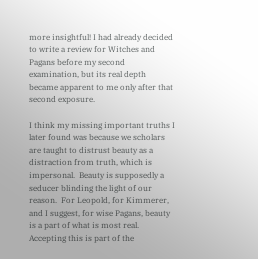more insightful! I had already decided to write a review for Witches and Pagans before my second examination, but its real depth became apparent to me only after that second exposure.

I think my missing important truths I later found was because we scholars are taught to distrust beauty as a distraction from truth, which is impersonal.  Beauty is supposedly a seducer blinding the light of our reason.  For Leopold, for Kimmerer, and I suggest, for wise Pagans, beauty is a part of what is most real.  Accepting this is part of the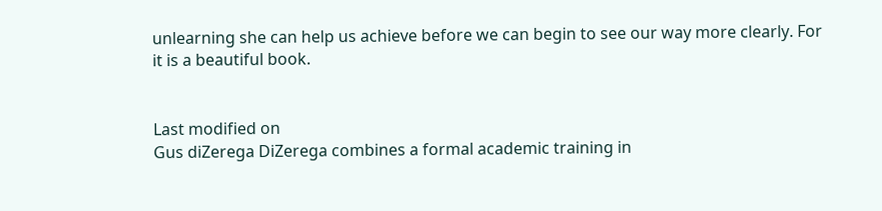unlearning she can help us achieve before we can begin to see our way more clearly. For it is a beautiful book.


Last modified on
Gus diZerega DiZerega combines a formal academic training in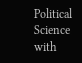Political Science with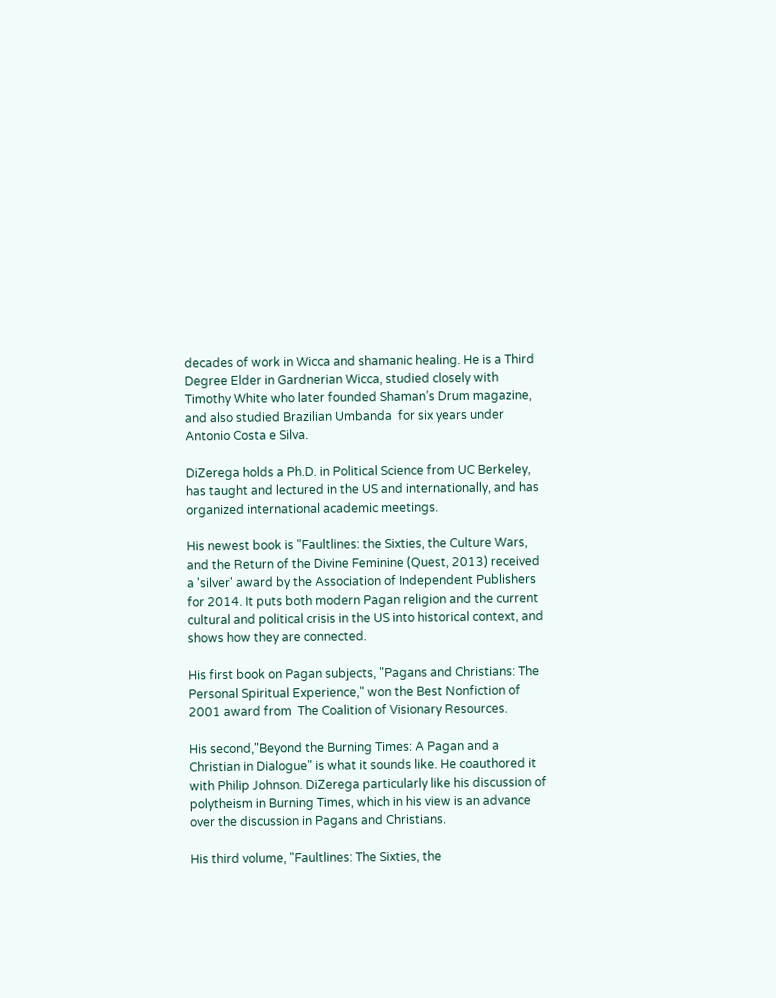decades of work in Wicca and shamanic healing. He is a Third Degree Elder in Gardnerian Wicca, studied closely with Timothy White who later founded Shaman’s Drum magazine, and also studied Brazilian Umbanda  for six years under Antonio Costa e Silva.

DiZerega holds a Ph.D. in Political Science from UC Berkeley, has taught and lectured in the US and internationally, and has organized international academic meetings.

His newest book is "Faultlines: the Sixties, the Culture Wars, and the Return of the Divine Feminine (Quest, 2013) received a 'silver' award by the Association of Independent Publishers for 2014. It puts both modern Pagan religion and the current cultural and political crisis in the US into historical context, and shows how they are connected.

His first book on Pagan subjects, "Pagans and Christians: The Personal Spiritual Experience," won the Best Nonfiction of 2001 award from  The Coalition of Visionary Resources.

His second,"Beyond the Burning Times: A Pagan and a Christian in Dialogue" is what it sounds like. He coauthored it with Philip Johnson. DiZerega particularly like his discussion of polytheism in Burning Times, which in his view is an advance over the discussion in Pagans and Christians.

His third volume, "Faultlines: The Sixties, the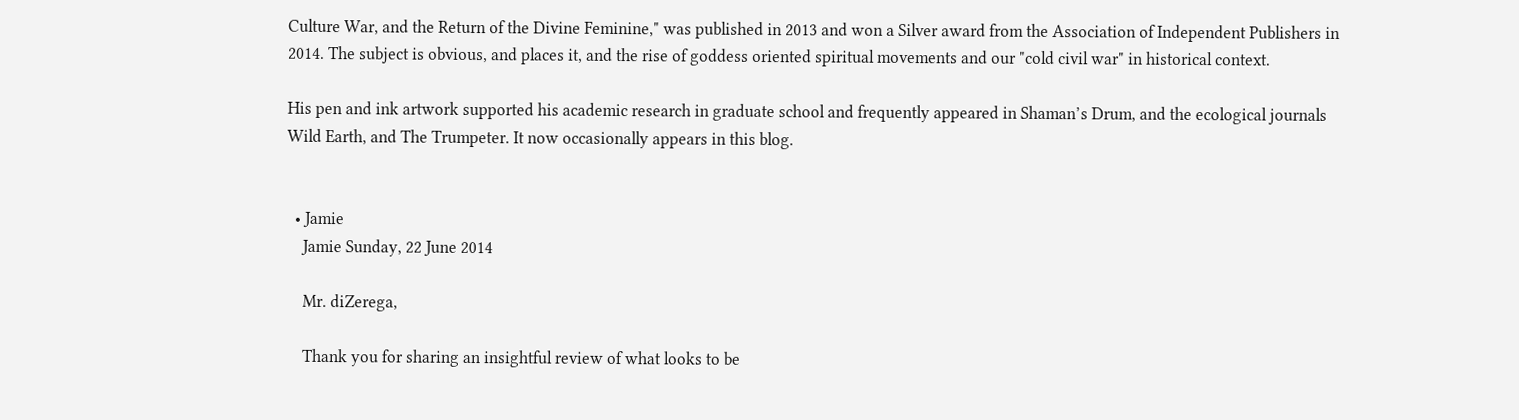Culture War, and the Return of the Divine Feminine," was published in 2013 and won a Silver award from the Association of Independent Publishers in 2014. The subject is obvious, and places it, and the rise of goddess oriented spiritual movements and our "cold civil war" in historical context.

His pen and ink artwork supported his academic research in graduate school and frequently appeared in Shaman’s Drum, and the ecological journals Wild Earth, and The Trumpeter. It now occasionally appears in this blog.


  • Jamie
    Jamie Sunday, 22 June 2014

    Mr. diZerega,

    Thank you for sharing an insightful review of what looks to be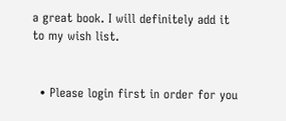a great book. I will definitely add it to my wish list.


  • Please login first in order for you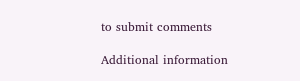to submit comments

Additional information